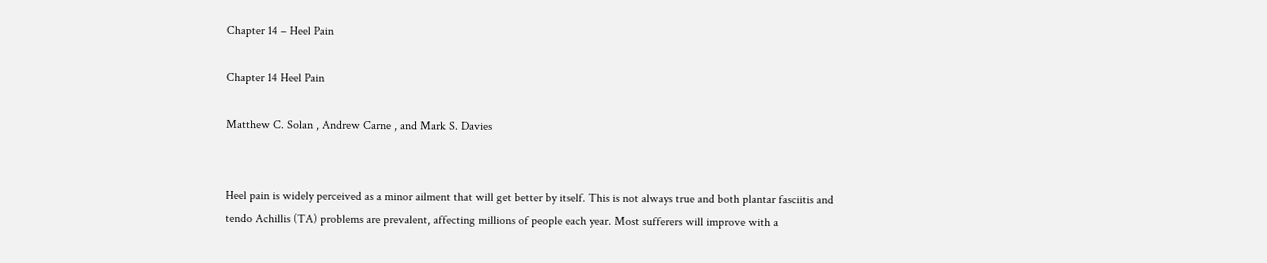Chapter 14 – Heel Pain

Chapter 14 Heel Pain

Matthew C. Solan , Andrew Carne , and Mark S. Davies


Heel pain is widely perceived as a minor ailment that will get better by itself. This is not always true and both plantar fasciitis and tendo Achillis (TA) problems are prevalent, affecting millions of people each year. Most sufferers will improve with a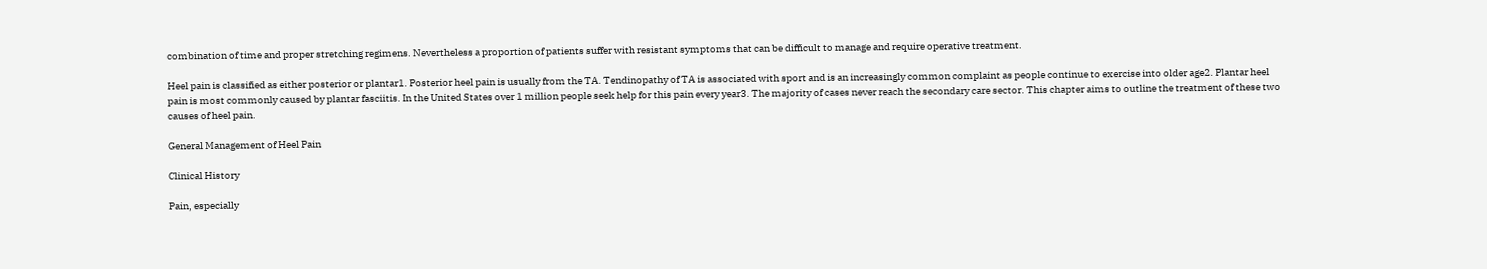combination of time and proper stretching regimens. Nevertheless a proportion of patients suffer with resistant symptoms that can be difficult to manage and require operative treatment.

Heel pain is classified as either posterior or plantar1. Posterior heel pain is usually from the TA. Tendinopathy of TA is associated with sport and is an increasingly common complaint as people continue to exercise into older age2. Plantar heel pain is most commonly caused by plantar fasciitis. In the United States over 1 million people seek help for this pain every year3. The majority of cases never reach the secondary care sector. This chapter aims to outline the treatment of these two causes of heel pain.

General Management of Heel Pain

Clinical History

Pain, especially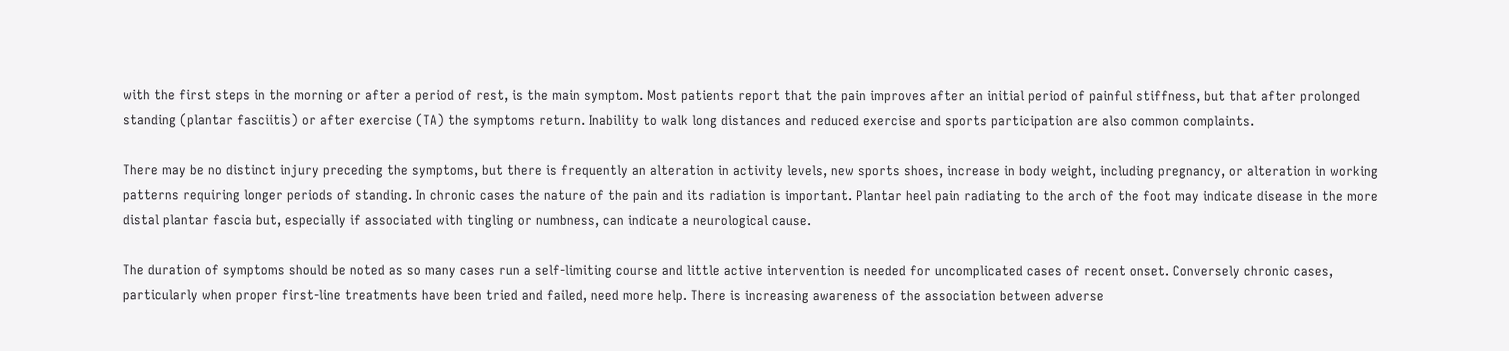with the first steps in the morning or after a period of rest, is the main symptom. Most patients report that the pain improves after an initial period of painful stiffness, but that after prolonged standing (plantar fasciitis) or after exercise (TA) the symptoms return. Inability to walk long distances and reduced exercise and sports participation are also common complaints.

There may be no distinct injury preceding the symptoms, but there is frequently an alteration in activity levels, new sports shoes, increase in body weight, including pregnancy, or alteration in working patterns requiring longer periods of standing. In chronic cases the nature of the pain and its radiation is important. Plantar heel pain radiating to the arch of the foot may indicate disease in the more distal plantar fascia but, especially if associated with tingling or numbness, can indicate a neurological cause.

The duration of symptoms should be noted as so many cases run a self-limiting course and little active intervention is needed for uncomplicated cases of recent onset. Conversely chronic cases, particularly when proper first-line treatments have been tried and failed, need more help. There is increasing awareness of the association between adverse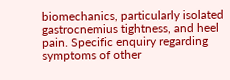biomechanics, particularly isolated gastrocnemius tightness, and heel pain. Specific enquiry regarding symptoms of other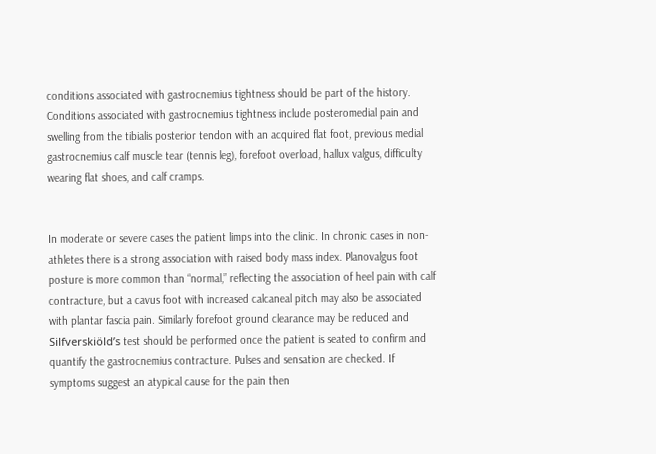conditions associated with gastrocnemius tightness should be part of the history. Conditions associated with gastrocnemius tightness include posteromedial pain and swelling from the tibialis posterior tendon with an acquired flat foot, previous medial gastrocnemius calf muscle tear (tennis leg), forefoot overload, hallux valgus, difficulty wearing flat shoes, and calf cramps.


In moderate or severe cases the patient limps into the clinic. In chronic cases in non-athletes there is a strong association with raised body mass index. Planovalgus foot posture is more common than “normal,” reflecting the association of heel pain with calf contracture, but a cavus foot with increased calcaneal pitch may also be associated with plantar fascia pain. Similarly forefoot ground clearance may be reduced and Silfverskiöld’s test should be performed once the patient is seated to confirm and quantify the gastrocnemius contracture. Pulses and sensation are checked. If symptoms suggest an atypical cause for the pain then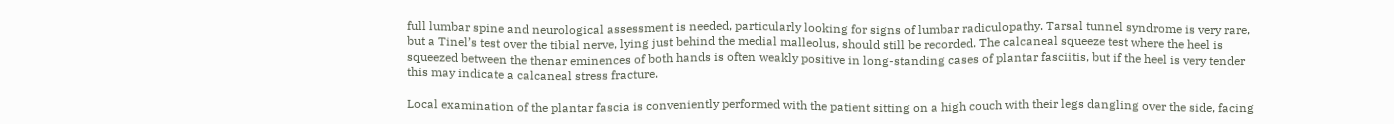full lumbar spine and neurological assessment is needed, particularly looking for signs of lumbar radiculopathy. Tarsal tunnel syndrome is very rare, but a Tinel’s test over the tibial nerve, lying just behind the medial malleolus, should still be recorded. The calcaneal squeeze test where the heel is squeezed between the thenar eminences of both hands is often weakly positive in long-standing cases of plantar fasciitis, but if the heel is very tender this may indicate a calcaneal stress fracture.

Local examination of the plantar fascia is conveniently performed with the patient sitting on a high couch with their legs dangling over the side, facing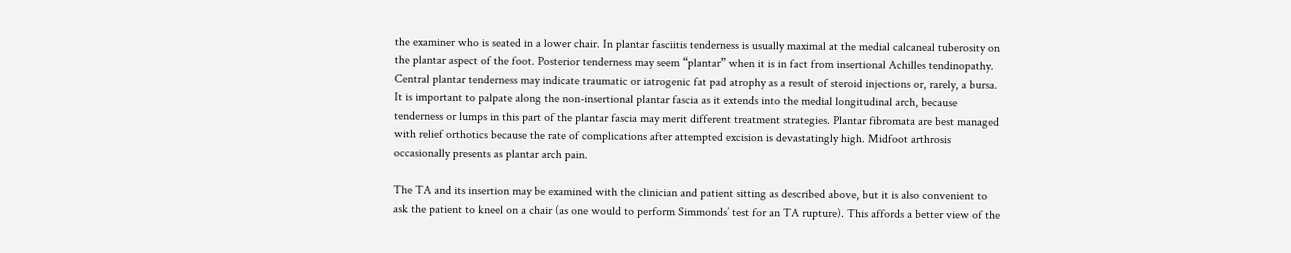the examiner who is seated in a lower chair. In plantar fasciitis tenderness is usually maximal at the medial calcaneal tuberosity on the plantar aspect of the foot. Posterior tenderness may seem “plantar” when it is in fact from insertional Achilles tendinopathy. Central plantar tenderness may indicate traumatic or iatrogenic fat pad atrophy as a result of steroid injections or, rarely, a bursa. It is important to palpate along the non-insertional plantar fascia as it extends into the medial longitudinal arch, because tenderness or lumps in this part of the plantar fascia may merit different treatment strategies. Plantar fibromata are best managed with relief orthotics because the rate of complications after attempted excision is devastatingly high. Midfoot arthrosis occasionally presents as plantar arch pain.

The TA and its insertion may be examined with the clinician and patient sitting as described above, but it is also convenient to ask the patient to kneel on a chair (as one would to perform Simmonds’ test for an TA rupture). This affords a better view of the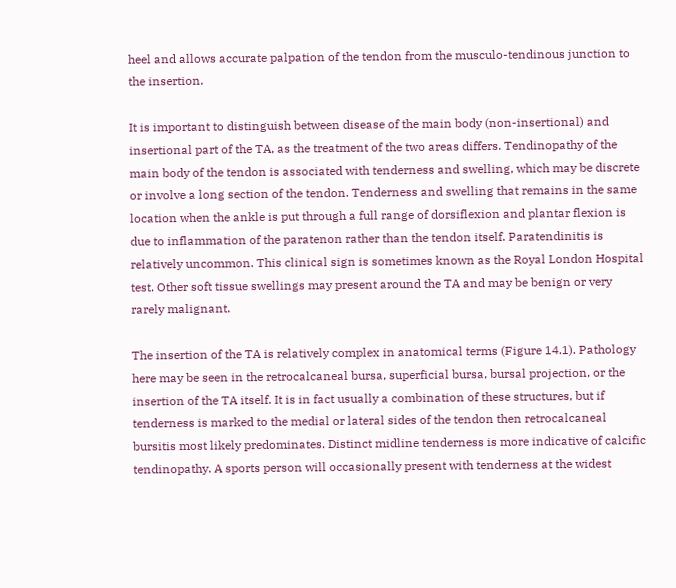heel and allows accurate palpation of the tendon from the musculo-tendinous junction to the insertion.

It is important to distinguish between disease of the main body (non-insertional) and insertional part of the TA, as the treatment of the two areas differs. Tendinopathy of the main body of the tendon is associated with tenderness and swelling, which may be discrete or involve a long section of the tendon. Tenderness and swelling that remains in the same location when the ankle is put through a full range of dorsiflexion and plantar flexion is due to inflammation of the paratenon rather than the tendon itself. Paratendinitis is relatively uncommon. This clinical sign is sometimes known as the Royal London Hospital test. Other soft tissue swellings may present around the TA and may be benign or very rarely malignant.

The insertion of the TA is relatively complex in anatomical terms (Figure 14.1). Pathology here may be seen in the retrocalcaneal bursa, superficial bursa, bursal projection, or the insertion of the TA itself. It is in fact usually a combination of these structures, but if tenderness is marked to the medial or lateral sides of the tendon then retrocalcaneal bursitis most likely predominates. Distinct midline tenderness is more indicative of calcific tendinopathy. A sports person will occasionally present with tenderness at the widest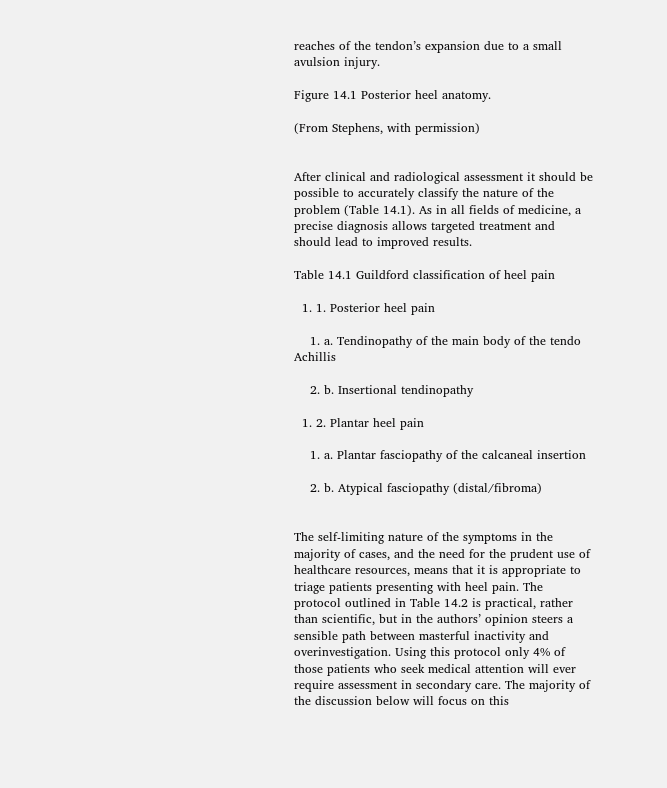reaches of the tendon’s expansion due to a small avulsion injury.

Figure 14.1 Posterior heel anatomy.

(From Stephens, with permission)


After clinical and radiological assessment it should be possible to accurately classify the nature of the problem (Table 14.1). As in all fields of medicine, a precise diagnosis allows targeted treatment and should lead to improved results.

Table 14.1 Guildford classification of heel pain

  1. 1. Posterior heel pain

    1. a. Tendinopathy of the main body of the tendo Achillis

    2. b. Insertional tendinopathy

  1. 2. Plantar heel pain

    1. a. Plantar fasciopathy of the calcaneal insertion

    2. b. Atypical fasciopathy (distal/fibroma)


The self-limiting nature of the symptoms in the majority of cases, and the need for the prudent use of healthcare resources, means that it is appropriate to triage patients presenting with heel pain. The protocol outlined in Table 14.2 is practical, rather than scientific, but in the authors’ opinion steers a sensible path between masterful inactivity and overinvestigation. Using this protocol only 4% of those patients who seek medical attention will ever require assessment in secondary care. The majority of the discussion below will focus on this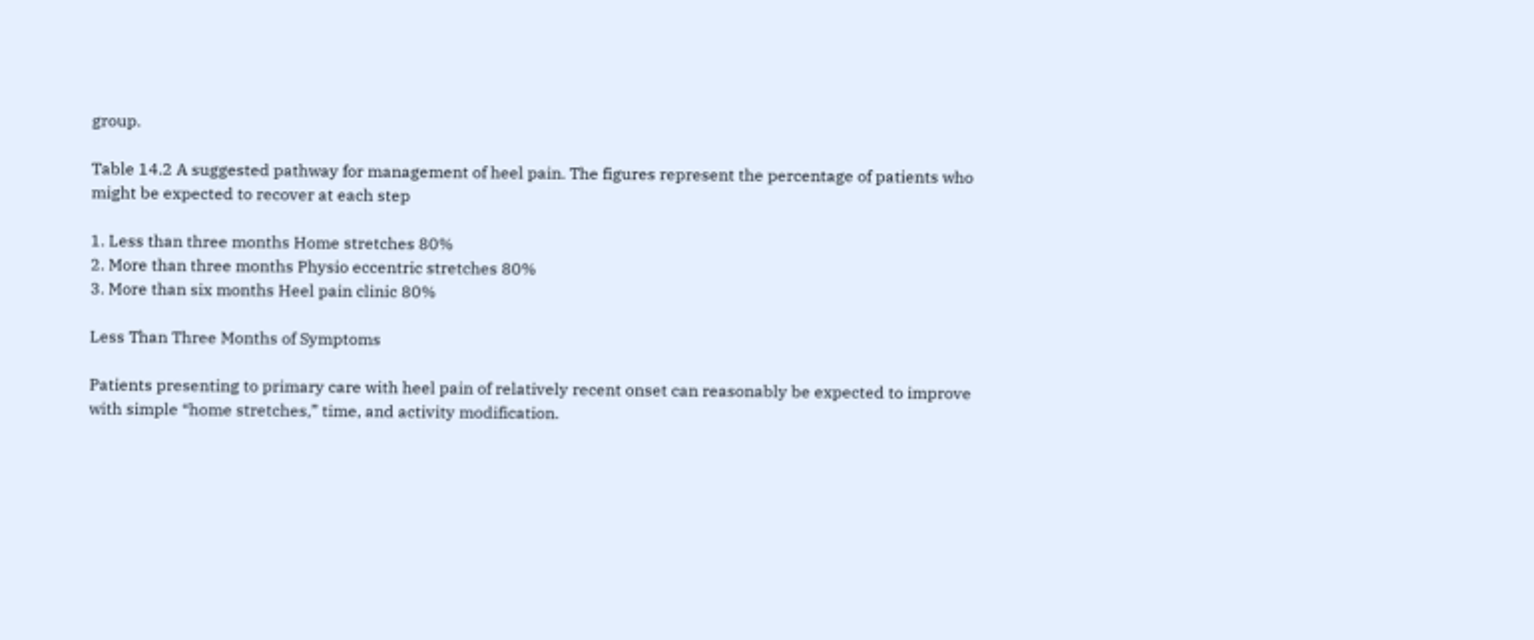group.

Table 14.2 A suggested pathway for management of heel pain. The figures represent the percentage of patients who might be expected to recover at each step

1. Less than three months Home stretches 80%
2. More than three months Physio eccentric stretches 80%
3. More than six months Heel pain clinic 80%

Less Than Three Months of Symptoms

Patients presenting to primary care with heel pain of relatively recent onset can reasonably be expected to improve with simple “home stretches,” time, and activity modification.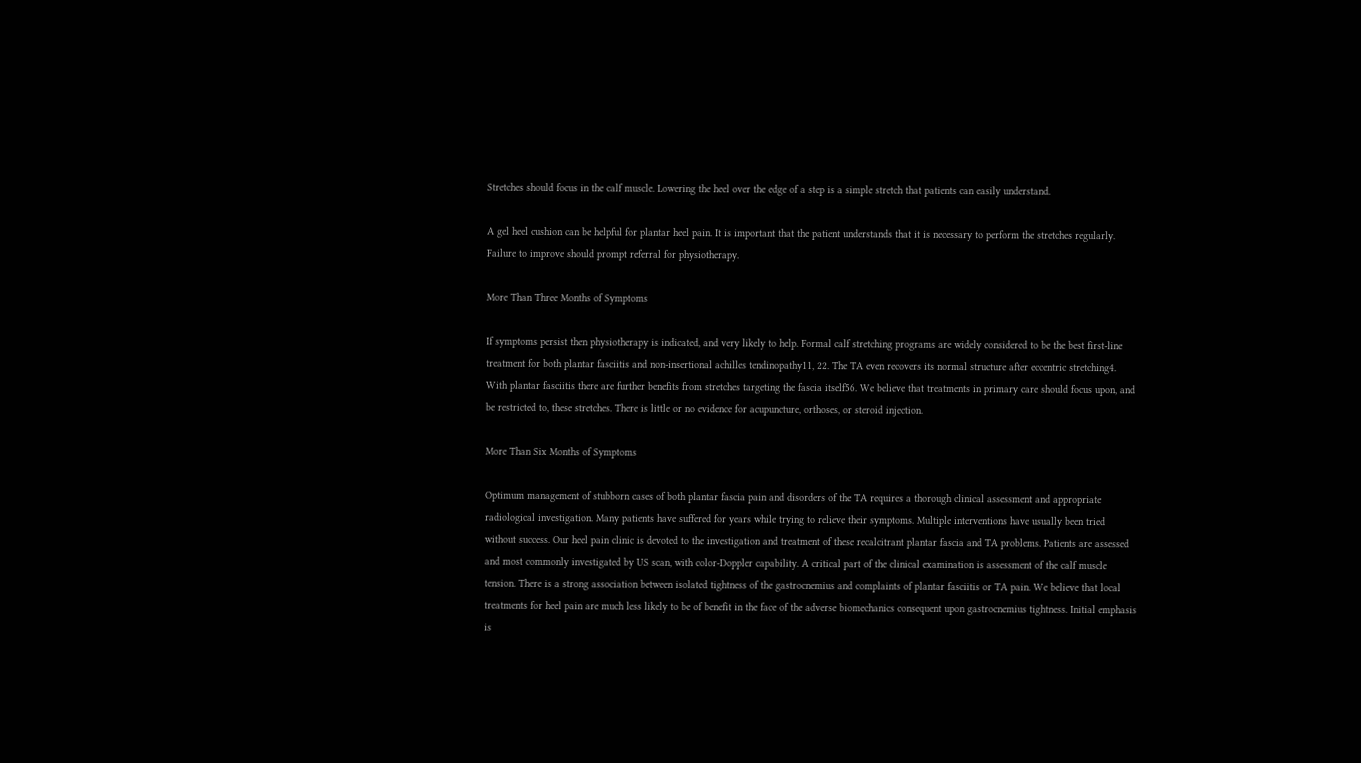Stretches should focus in the calf muscle. Lowering the heel over the edge of a step is a simple stretch that patients can easily understand.

A gel heel cushion can be helpful for plantar heel pain. It is important that the patient understands that it is necessary to perform the stretches regularly. Failure to improve should prompt referral for physiotherapy.

More Than Three Months of Symptoms

If symptoms persist then physiotherapy is indicated, and very likely to help. Formal calf stretching programs are widely considered to be the best first-line treatment for both plantar fasciitis and non-insertional achilles tendinopathy11, 22. The TA even recovers its normal structure after eccentric stretching4. With plantar fasciitis there are further benefits from stretches targeting the fascia itself56. We believe that treatments in primary care should focus upon, and be restricted to, these stretches. There is little or no evidence for acupuncture, orthoses, or steroid injection.

More Than Six Months of Symptoms

Optimum management of stubborn cases of both plantar fascia pain and disorders of the TA requires a thorough clinical assessment and appropriate radiological investigation. Many patients have suffered for years while trying to relieve their symptoms. Multiple interventions have usually been tried without success. Our heel pain clinic is devoted to the investigation and treatment of these recalcitrant plantar fascia and TA problems. Patients are assessed and most commonly investigated by US scan, with color-Doppler capability. A critical part of the clinical examination is assessment of the calf muscle tension. There is a strong association between isolated tightness of the gastrocnemius and complaints of plantar fasciitis or TA pain. We believe that local treatments for heel pain are much less likely to be of benefit in the face of the adverse biomechanics consequent upon gastrocnemius tightness. Initial emphasis is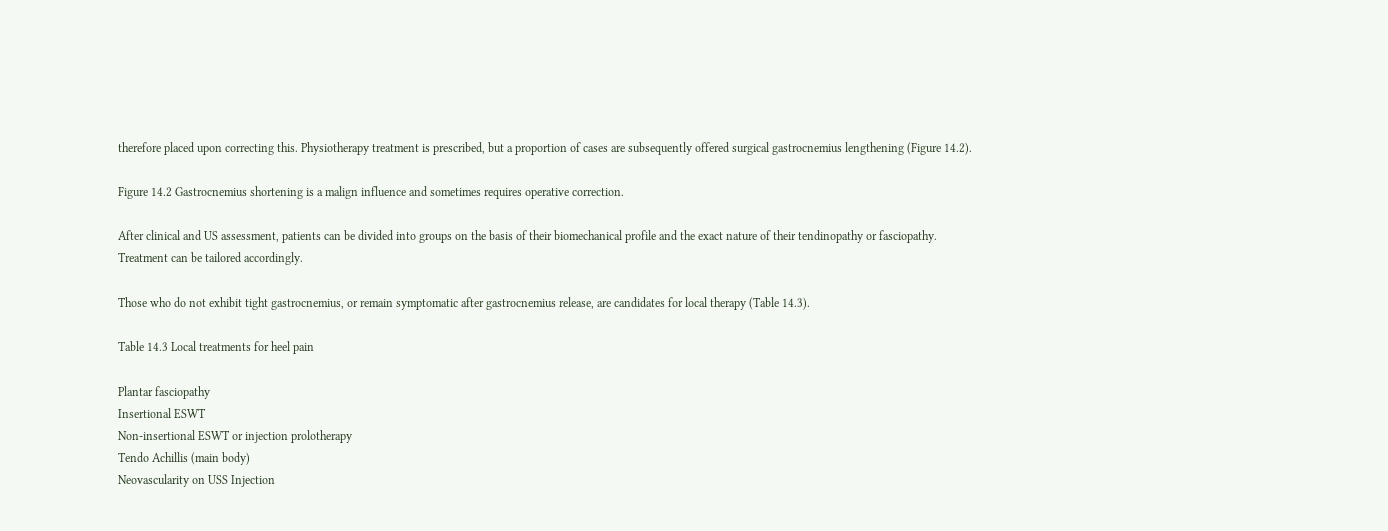therefore placed upon correcting this. Physiotherapy treatment is prescribed, but a proportion of cases are subsequently offered surgical gastrocnemius lengthening (Figure 14.2).

Figure 14.2 Gastrocnemius shortening is a malign influence and sometimes requires operative correction.

After clinical and US assessment, patients can be divided into groups on the basis of their biomechanical profile and the exact nature of their tendinopathy or fasciopathy. Treatment can be tailored accordingly.

Those who do not exhibit tight gastrocnemius, or remain symptomatic after gastrocnemius release, are candidates for local therapy (Table 14.3).

Table 14.3 Local treatments for heel pain

Plantar fasciopathy
Insertional ESWT
Non-insertional ESWT or injection prolotherapy
Tendo Achillis (main body)
Neovascularity on USS Injection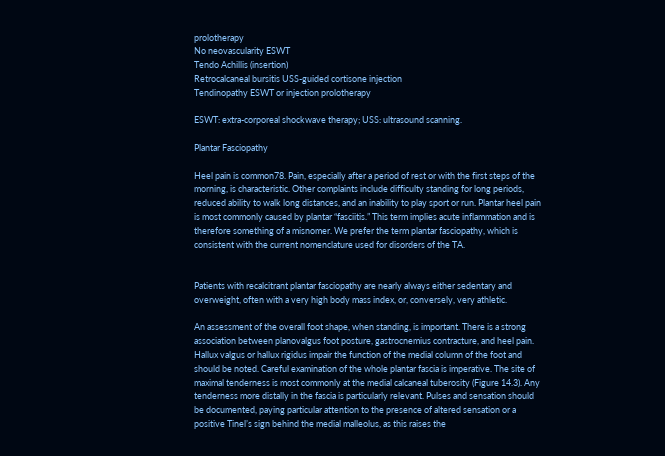prolotherapy
No neovascularity ESWT
Tendo Achillis (insertion)
Retrocalcaneal bursitis USS-guided cortisone injection
Tendinopathy ESWT or injection prolotherapy

ESWT: extra-corporeal shockwave therapy; USS: ultrasound scanning.

Plantar Fasciopathy

Heel pain is common78. Pain, especially after a period of rest or with the first steps of the morning, is characteristic. Other complaints include difficulty standing for long periods, reduced ability to walk long distances, and an inability to play sport or run. Plantar heel pain is most commonly caused by plantar “fasciitis.” This term implies acute inflammation and is therefore something of a misnomer. We prefer the term plantar fasciopathy, which is consistent with the current nomenclature used for disorders of the TA.


Patients with recalcitrant plantar fasciopathy are nearly always either sedentary and overweight, often with a very high body mass index, or, conversely, very athletic.

An assessment of the overall foot shape, when standing, is important. There is a strong association between planovalgus foot posture, gastrocnemius contracture, and heel pain. Hallux valgus or hallux rigidus impair the function of the medial column of the foot and should be noted. Careful examination of the whole plantar fascia is imperative. The site of maximal tenderness is most commonly at the medial calcaneal tuberosity (Figure 14.3). Any tenderness more distally in the fascia is particularly relevant. Pulses and sensation should be documented, paying particular attention to the presence of altered sensation or a positive Tinel’s sign behind the medial malleolus, as this raises the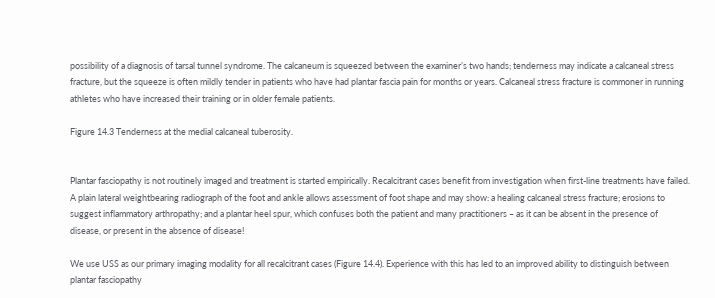possibility of a diagnosis of tarsal tunnel syndrome. The calcaneum is squeezed between the examiner’s two hands; tenderness may indicate a calcaneal stress fracture, but the squeeze is often mildly tender in patients who have had plantar fascia pain for months or years. Calcaneal stress fracture is commoner in running athletes who have increased their training or in older female patients.

Figure 14.3 Tenderness at the medial calcaneal tuberosity.


Plantar fasciopathy is not routinely imaged and treatment is started empirically. Recalcitrant cases benefit from investigation when first-line treatments have failed. A plain lateral weightbearing radiograph of the foot and ankle allows assessment of foot shape and may show: a healing calcaneal stress fracture; erosions to suggest inflammatory arthropathy; and a plantar heel spur, which confuses both the patient and many practitioners – as it can be absent in the presence of disease, or present in the absence of disease!

We use USS as our primary imaging modality for all recalcitrant cases (Figure 14.4). Experience with this has led to an improved ability to distinguish between plantar fasciopathy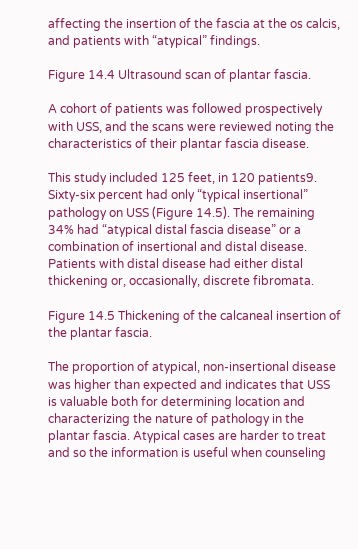affecting the insertion of the fascia at the os calcis, and patients with “atypical” findings.

Figure 14.4 Ultrasound scan of plantar fascia.

A cohort of patients was followed prospectively with USS, and the scans were reviewed noting the characteristics of their plantar fascia disease.

This study included 125 feet, in 120 patients9. Sixty-six percent had only “typical insertional” pathology on USS (Figure 14.5). The remaining 34% had “atypical distal fascia disease” or a combination of insertional and distal disease. Patients with distal disease had either distal thickening or, occasionally, discrete fibromata.

Figure 14.5 Thickening of the calcaneal insertion of the plantar fascia.

The proportion of atypical, non-insertional disease was higher than expected and indicates that USS is valuable both for determining location and characterizing the nature of pathology in the plantar fascia. Atypical cases are harder to treat and so the information is useful when counseling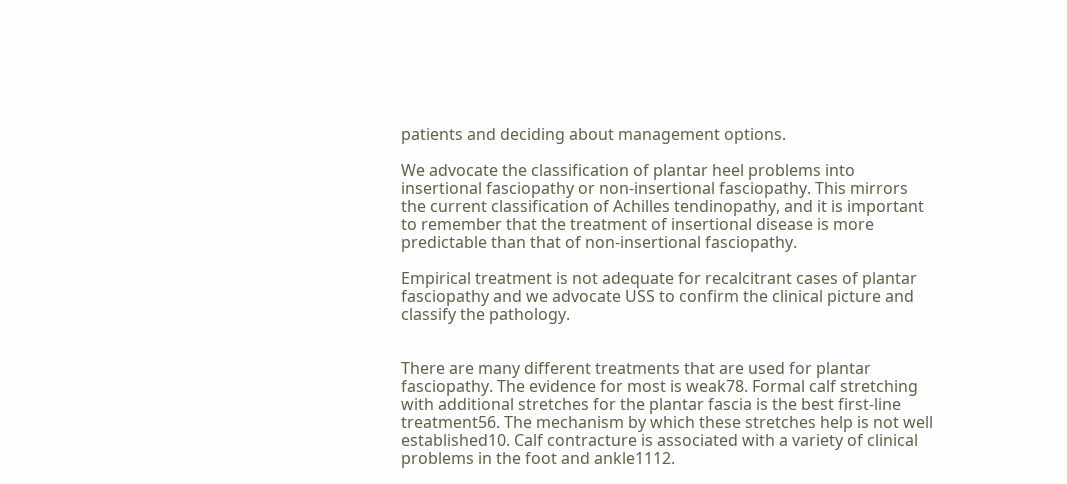patients and deciding about management options.

We advocate the classification of plantar heel problems into insertional fasciopathy or non-insertional fasciopathy. This mirrors the current classification of Achilles tendinopathy, and it is important to remember that the treatment of insertional disease is more predictable than that of non-insertional fasciopathy.

Empirical treatment is not adequate for recalcitrant cases of plantar fasciopathy and we advocate USS to confirm the clinical picture and classify the pathology.


There are many different treatments that are used for plantar fasciopathy. The evidence for most is weak78. Formal calf stretching with additional stretches for the plantar fascia is the best first-line treatment56. The mechanism by which these stretches help is not well established10. Calf contracture is associated with a variety of clinical problems in the foot and ankle1112.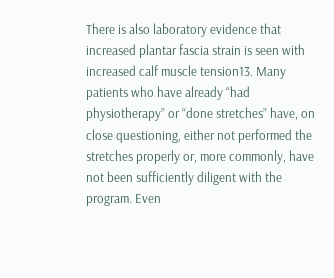There is also laboratory evidence that increased plantar fascia strain is seen with increased calf muscle tension13. Many patients who have already “had physiotherapy” or “done stretches” have, on close questioning, either not performed the stretches properly or, more commonly, have not been sufficiently diligent with the program. Even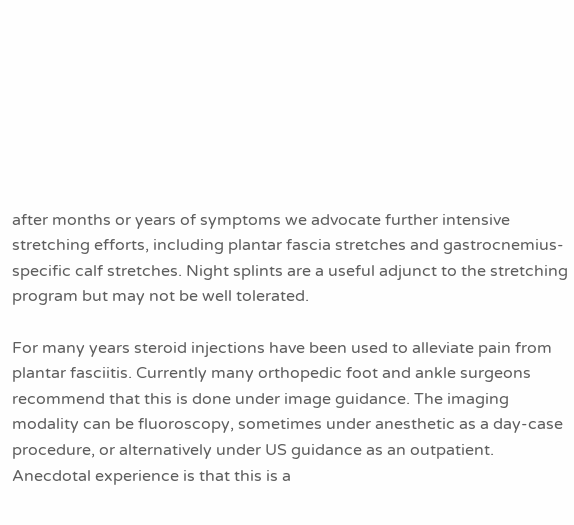after months or years of symptoms we advocate further intensive stretching efforts, including plantar fascia stretches and gastrocnemius-specific calf stretches. Night splints are a useful adjunct to the stretching program but may not be well tolerated.

For many years steroid injections have been used to alleviate pain from plantar fasciitis. Currently many orthopedic foot and ankle surgeons recommend that this is done under image guidance. The imaging modality can be fluoroscopy, sometimes under anesthetic as a day-case procedure, or alternatively under US guidance as an outpatient. Anecdotal experience is that this is a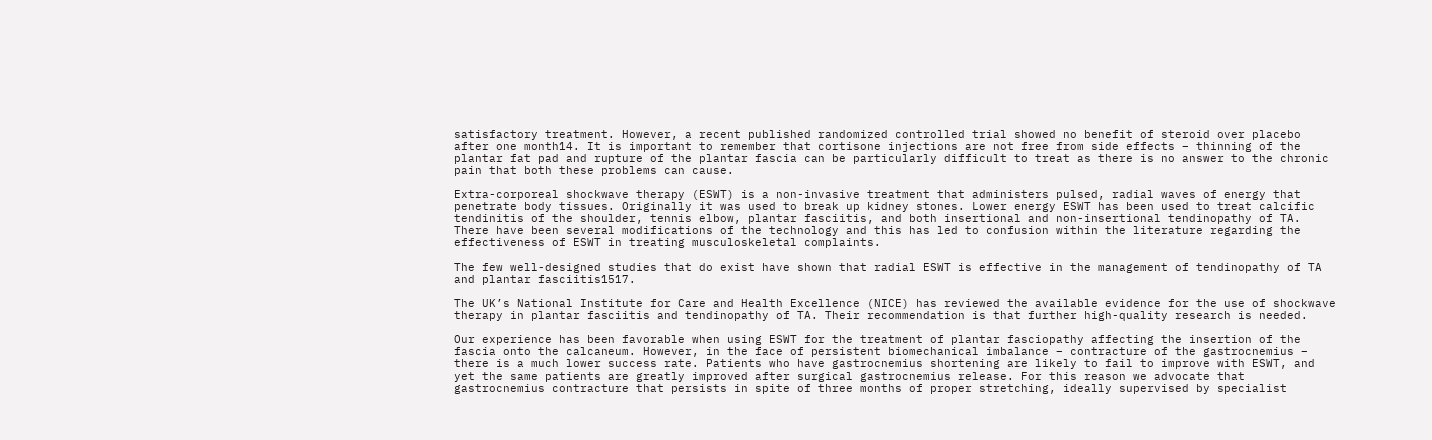satisfactory treatment. However, a recent published randomized controlled trial showed no benefit of steroid over placebo after one month14. It is important to remember that cortisone injections are not free from side effects – thinning of the plantar fat pad and rupture of the plantar fascia can be particularly difficult to treat as there is no answer to the chronic pain that both these problems can cause.

Extra-corporeal shockwave therapy (ESWT) is a non-invasive treatment that administers pulsed, radial waves of energy that penetrate body tissues. Originally it was used to break up kidney stones. Lower energy ESWT has been used to treat calcific tendinitis of the shoulder, tennis elbow, plantar fasciitis, and both insertional and non-insertional tendinopathy of TA. There have been several modifications of the technology and this has led to confusion within the literature regarding the effectiveness of ESWT in treating musculoskeletal complaints.

The few well-designed studies that do exist have shown that radial ESWT is effective in the management of tendinopathy of TA and plantar fasciitis1517.

The UK’s National Institute for Care and Health Excellence (NICE) has reviewed the available evidence for the use of shockwave therapy in plantar fasciitis and tendinopathy of TA. Their recommendation is that further high-quality research is needed.

Our experience has been favorable when using ESWT for the treatment of plantar fasciopathy affecting the insertion of the fascia onto the calcaneum. However, in the face of persistent biomechanical imbalance – contracture of the gastrocnemius – there is a much lower success rate. Patients who have gastrocnemius shortening are likely to fail to improve with ESWT, and yet the same patients are greatly improved after surgical gastrocnemius release. For this reason we advocate that gastrocnemius contracture that persists in spite of three months of proper stretching, ideally supervised by specialist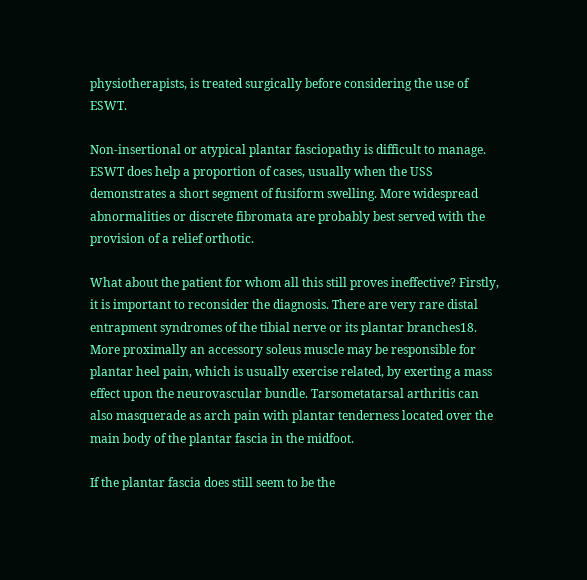physiotherapists, is treated surgically before considering the use of ESWT.

Non-insertional or atypical plantar fasciopathy is difficult to manage. ESWT does help a proportion of cases, usually when the USS demonstrates a short segment of fusiform swelling. More widespread abnormalities or discrete fibromata are probably best served with the provision of a relief orthotic.

What about the patient for whom all this still proves ineffective? Firstly, it is important to reconsider the diagnosis. There are very rare distal entrapment syndromes of the tibial nerve or its plantar branches18. More proximally an accessory soleus muscle may be responsible for plantar heel pain, which is usually exercise related, by exerting a mass effect upon the neurovascular bundle. Tarsometatarsal arthritis can also masquerade as arch pain with plantar tenderness located over the main body of the plantar fascia in the midfoot.

If the plantar fascia does still seem to be the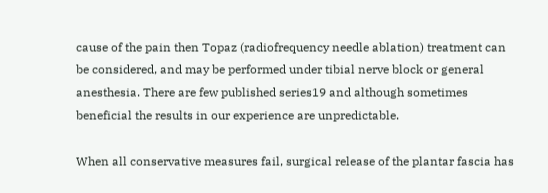cause of the pain then Topaz (radiofrequency needle ablation) treatment can be considered, and may be performed under tibial nerve block or general anesthesia. There are few published series19 and although sometimes beneficial the results in our experience are unpredictable.

When all conservative measures fail, surgical release of the plantar fascia has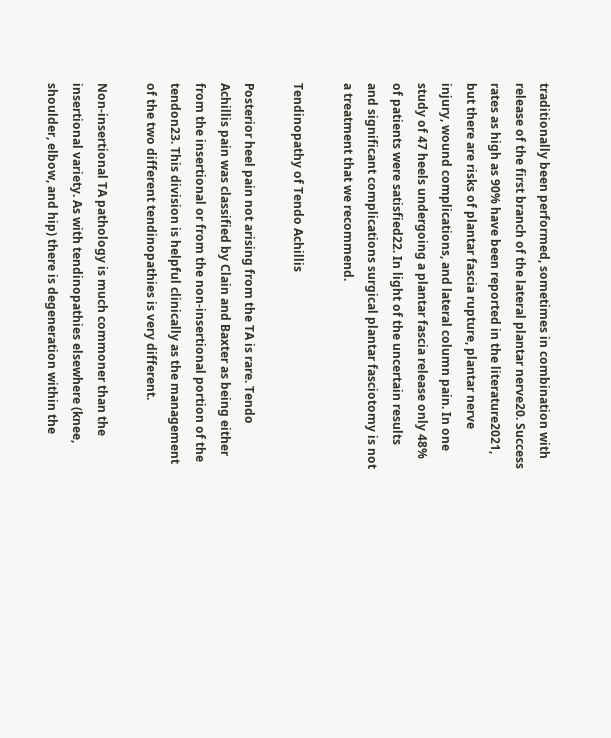traditionally been performed, sometimes in combination with release of the first branch of the lateral plantar nerve20. Success rates as high as 90% have been reported in the literature2021, but there are risks of plantar fascia rupture, plantar nerve injury, wound complications, and lateral column pain. In one study of 47 heels undergoing a plantar fascia release only 48% of patients were satisfied22. In light of the uncertain results and significant complications surgical plantar fasciotomy is not a treatment that we recommend.

Tendinopathy of Tendo Achillis

Posterior heel pain not arising from the TA is rare. Tendo Achillis pain was classified by Clain and Baxter as being either from the insertional or from the non-insertional portion of the tendon23. This division is helpful clinically as the management of the two different tendinopathies is very different.

Non-insertional TA pathology is much commoner than the insertional variety. As with tendinopathies elsewhere (knee, shoulder, elbow, and hip) there is degeneration within the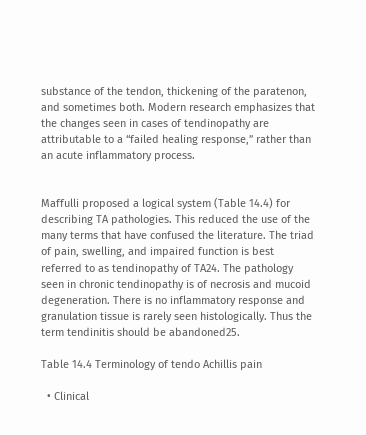substance of the tendon, thickening of the paratenon, and sometimes both. Modern research emphasizes that the changes seen in cases of tendinopathy are attributable to a “failed healing response,” rather than an acute inflammatory process.


Maffulli proposed a logical system (Table 14.4) for describing TA pathologies. This reduced the use of the many terms that have confused the literature. The triad of pain, swelling, and impaired function is best referred to as tendinopathy of TA24. The pathology seen in chronic tendinopathy is of necrosis and mucoid degeneration. There is no inflammatory response and granulation tissue is rarely seen histologically. Thus the term tendinitis should be abandoned25.

Table 14.4 Terminology of tendo Achillis pain

  • Clinical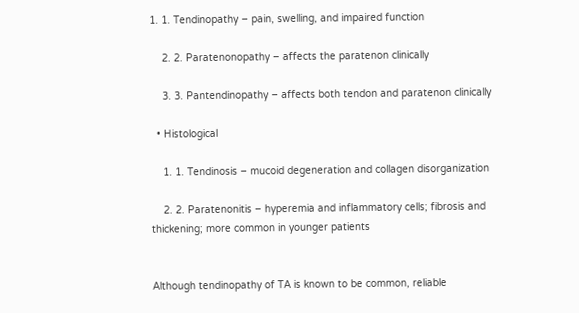1. 1. Tendinopathy – pain, swelling, and impaired function

    2. 2. Paratenonopathy – affects the paratenon clinically

    3. 3. Pantendinopathy – affects both tendon and paratenon clinically

  • Histological

    1. 1. Tendinosis – mucoid degeneration and collagen disorganization

    2. 2. Paratenonitis – hyperemia and inflammatory cells; fibrosis and thickening; more common in younger patients


Although tendinopathy of TA is known to be common, reliable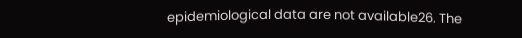epidemiological data are not available26. The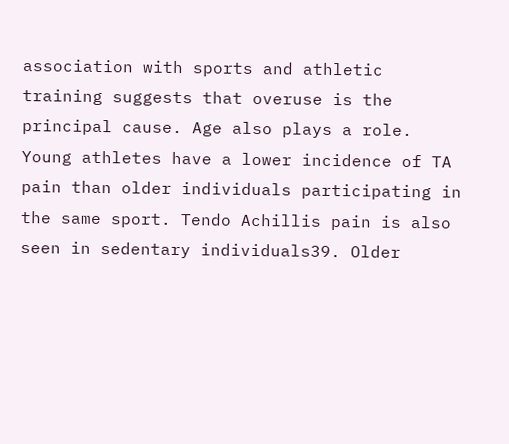association with sports and athletic training suggests that overuse is the principal cause. Age also plays a role. Young athletes have a lower incidence of TA pain than older individuals participating in the same sport. Tendo Achillis pain is also seen in sedentary individuals39. Older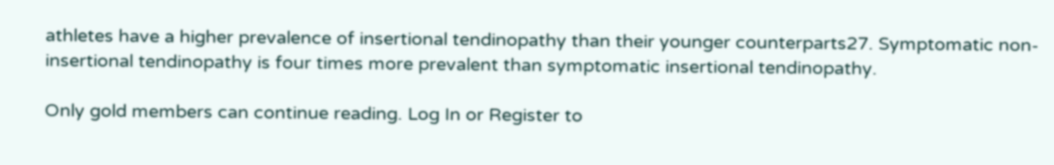athletes have a higher prevalence of insertional tendinopathy than their younger counterparts27. Symptomatic non-insertional tendinopathy is four times more prevalent than symptomatic insertional tendinopathy.

Only gold members can continue reading. Log In or Register to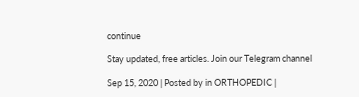continue

Stay updated, free articles. Join our Telegram channel

Sep 15, 2020 | Posted by in ORTHOPEDIC |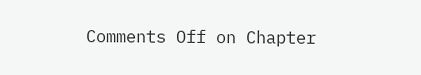Comments Off on Chapter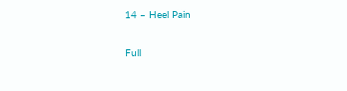14 – Heel Pain

Full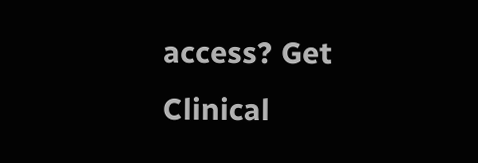access? Get Clinical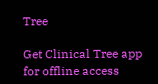Tree

Get Clinical Tree app for offline access